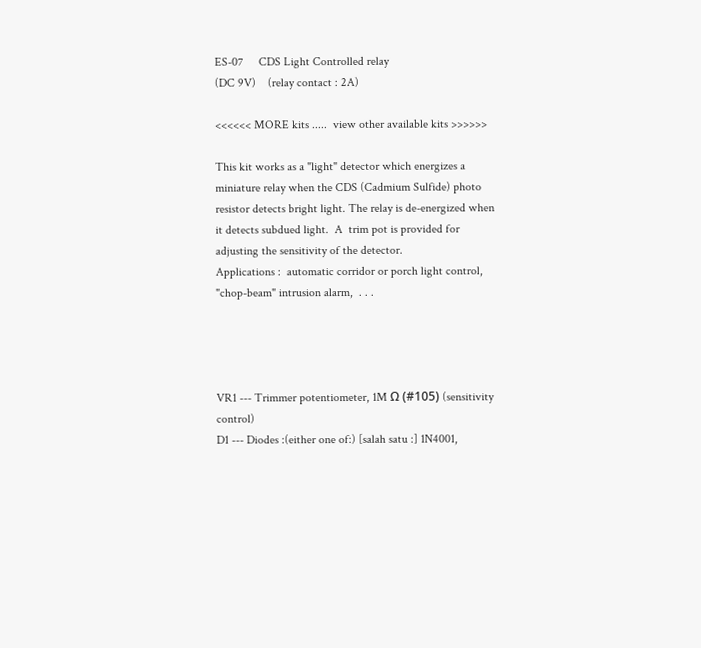ES-07     CDS Light Controlled relay
(DC 9V)    (relay contact : 2A)

<<<<<< MORE kits .....  view other available kits >>>>>>

This kit works as a "light" detector which energizes a miniature relay when the CDS (Cadmium Sulfide) photo resistor detects bright light. The relay is de-energized when it detects subdued light.  A  trim pot is provided for adjusting the sensitivity of the detector.
Applications :  automatic corridor or porch light control,  "chop-beam" intrusion alarm,  . . .




VR1 --- Trimmer potentiometer, 1M Ω (#105) (sensitivity control)
D1 --- Diodes :(either one of:) [salah satu :] 1N4001,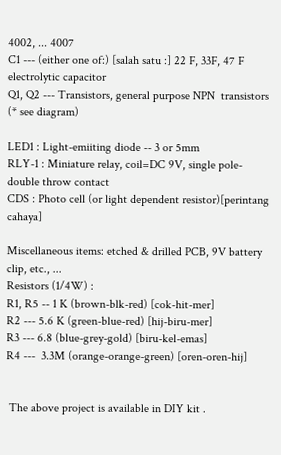4002, ... 4007
C1 --- (either one of:) [salah satu :] 22 F, 33F, 47 F electrolytic capacitor
Q1, Q2 --- Transistors, general purpose NPN  transistors (* see diagram)

LED1 : Light-emiiting diode -- 3 or 5mm
RLY-1 : Miniature relay, coil=DC 9V, single pole-double throw contact
CDS : Photo cell (or light dependent resistor)[perintang cahaya]

Miscellaneous items: etched & drilled PCB, 9V battery clip, etc., ...
Resistors (1/4W) :
R1, R5 -- 1 K (brown-blk-red) [cok-hit-mer]
R2 --- 5.6 K (green-blue-red) [hij-biru-mer]
R3 --- 6.8 (blue-grey-gold) [biru-kel-emas]
R4 ---  3.3M (orange-orange-green) [oren-oren-hij]


 The above project is available in DIY kit .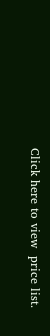Click here to view  price list.